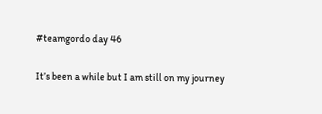#teamgordo day 46

It’s been a while but I am still on my journey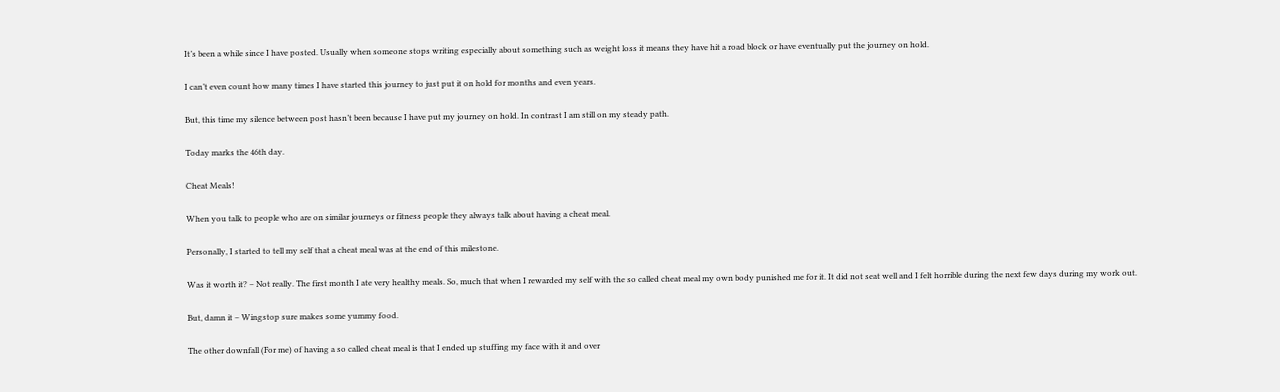It’s been a while since I have posted. Usually when someone stops writing especially about something such as weight loss it means they have hit a road block or have eventually put the journey on hold.

I can’t even count how many times I have started this journey to just put it on hold for months and even years.

But, this time my silence between post hasn’t been because I have put my journey on hold. In contrast I am still on my steady path.

Today marks the 46th day.

Cheat Meals!

When you talk to people who are on similar journeys or fitness people they always talk about having a cheat meal.

Personally, I started to tell my self that a cheat meal was at the end of this milestone.

Was it worth it? – Not really. The first month I ate very healthy meals. So, much that when I rewarded my self with the so called cheat meal my own body punished me for it. It did not seat well and I felt horrible during the next few days during my work out.

But, damn it – Wingstop sure makes some yummy food.

The other downfall (For me) of having a so called cheat meal is that I ended up stuffing my face with it and over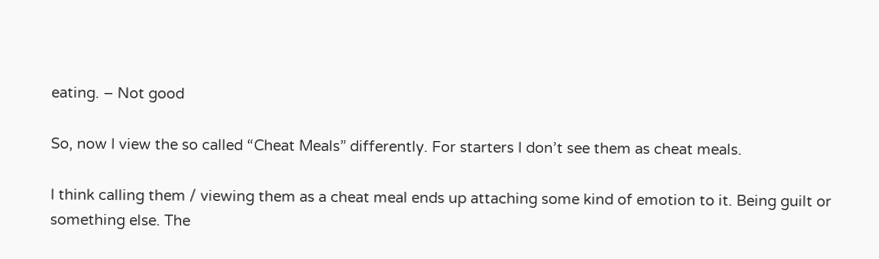eating. – Not good

So, now I view the so called “Cheat Meals” differently. For starters I don’t see them as cheat meals.

I think calling them / viewing them as a cheat meal ends up attaching some kind of emotion to it. Being guilt or something else. The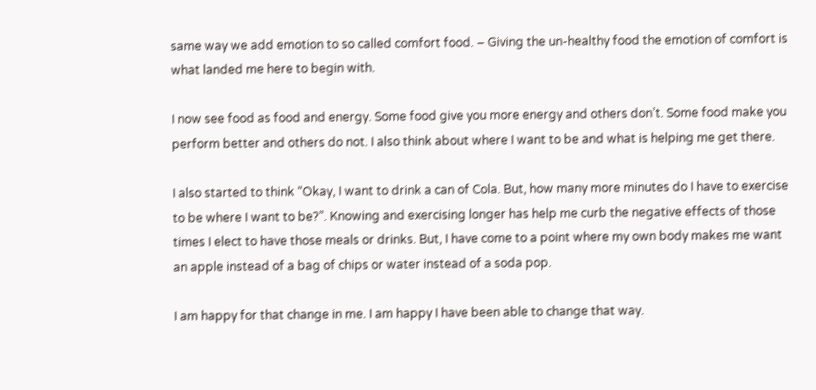same way we add emotion to so called comfort food. – Giving the un-healthy food the emotion of comfort is what landed me here to begin with.

I now see food as food and energy. Some food give you more energy and others don’t. Some food make you perform better and others do not. I also think about where I want to be and what is helping me get there.

I also started to think “Okay, I want to drink a can of Cola. But, how many more minutes do I have to exercise to be where I want to be?”. Knowing and exercising longer has help me curb the negative effects of those times I elect to have those meals or drinks. But, I have come to a point where my own body makes me want an apple instead of a bag of chips or water instead of a soda pop.

I am happy for that change in me. I am happy I have been able to change that way.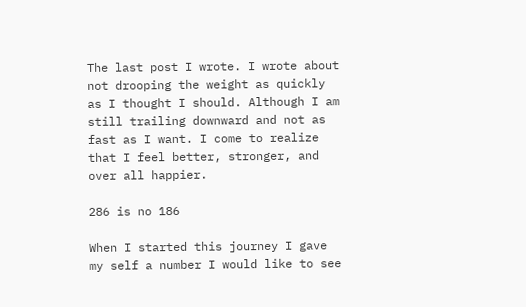The last post I wrote. I wrote about not drooping the weight as quickly as I thought I should. Although I am still trailing downward and not as fast as I want. I come to realize that I feel better, stronger, and over all happier.

286 is no 186

When I started this journey I gave my self a number I would like to see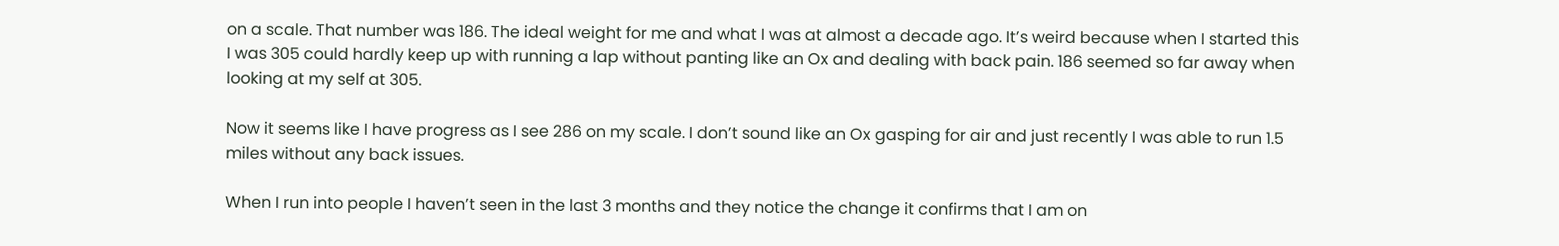on a scale. That number was 186. The ideal weight for me and what I was at almost a decade ago. It’s weird because when I started this I was 305 could hardly keep up with running a lap without panting like an Ox and dealing with back pain. 186 seemed so far away when looking at my self at 305.

Now it seems like I have progress as I see 286 on my scale. I don’t sound like an Ox gasping for air and just recently I was able to run 1.5 miles without any back issues.

When I run into people I haven’t seen in the last 3 months and they notice the change it confirms that I am on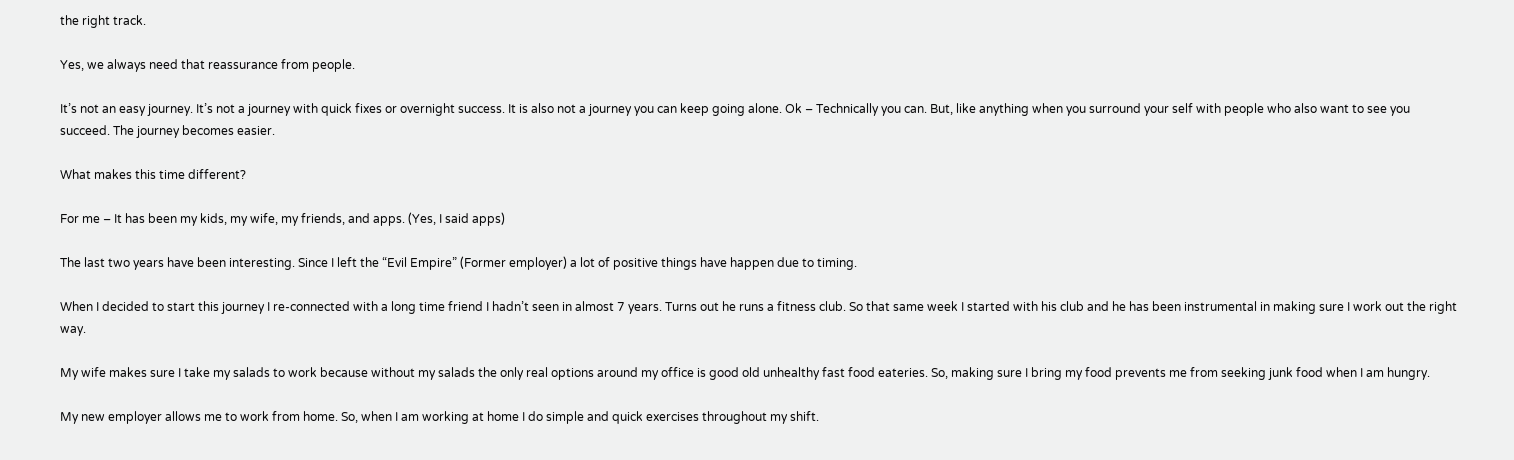the right track.

Yes, we always need that reassurance from people.

It’s not an easy journey. It’s not a journey with quick fixes or overnight success. It is also not a journey you can keep going alone. Ok – Technically you can. But, like anything when you surround your self with people who also want to see you succeed. The journey becomes easier.

What makes this time different?

For me – It has been my kids, my wife, my friends, and apps. (Yes, I said apps)

The last two years have been interesting. Since I left the “Evil Empire” (Former employer) a lot of positive things have happen due to timing.

When I decided to start this journey I re-connected with a long time friend I hadn’t seen in almost 7 years. Turns out he runs a fitness club. So that same week I started with his club and he has been instrumental in making sure I work out the right way.

My wife makes sure I take my salads to work because without my salads the only real options around my office is good old unhealthy fast food eateries. So, making sure I bring my food prevents me from seeking junk food when I am hungry.

My new employer allows me to work from home. So, when I am working at home I do simple and quick exercises throughout my shift.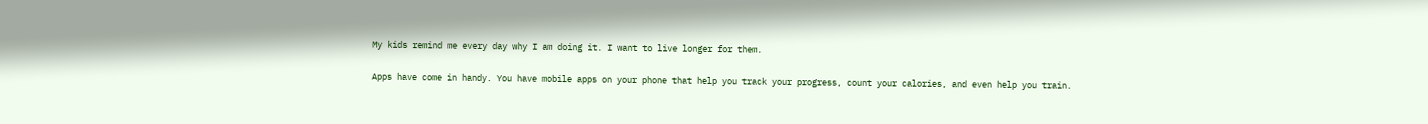My kids remind me every day why I am doing it. I want to live longer for them.

Apps have come in handy. You have mobile apps on your phone that help you track your progress, count your calories, and even help you train.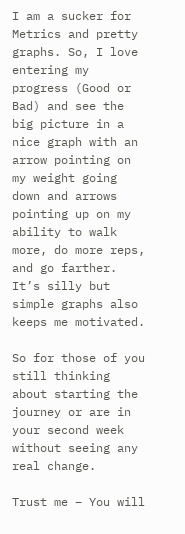I am a sucker for Metrics and pretty graphs. So, I love entering my progress (Good or Bad) and see the big picture in a nice graph with an arrow pointing on my weight going down and arrows pointing up on my ability to walk more, do more reps, and go farther. It’s silly but simple graphs also keeps me motivated.

So for those of you still thinking about starting the journey or are in your second week without seeing any real change.

Trust me – You will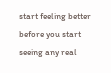start feeling better before you start seeing any real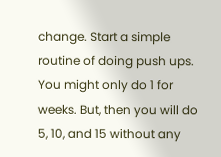change. Start a simple routine of doing push ups. You might only do 1 for weeks. But, then you will do 5, 10, and 15 without any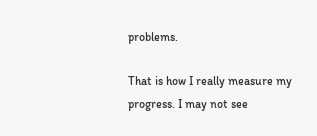problems.

That is how I really measure my progress. I may not see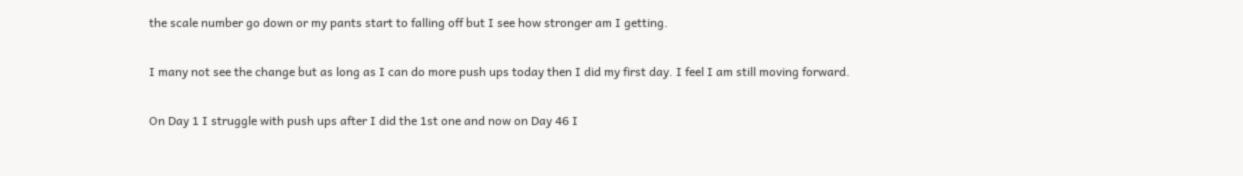the scale number go down or my pants start to falling off but I see how stronger am I getting.

I many not see the change but as long as I can do more push ups today then I did my first day. I feel I am still moving forward.

On Day 1 I struggle with push ups after I did the 1st one and now on Day 46 I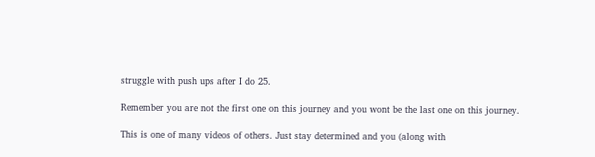struggle with push ups after I do 25.

Remember you are not the first one on this journey and you wont be the last one on this journey.

This is one of many videos of others. Just stay determined and you (along with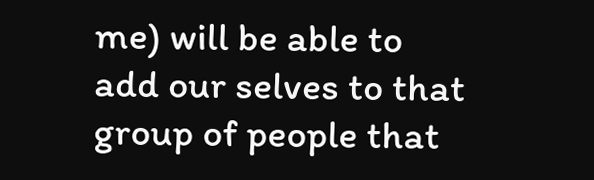me) will be able to add our selves to that group of people that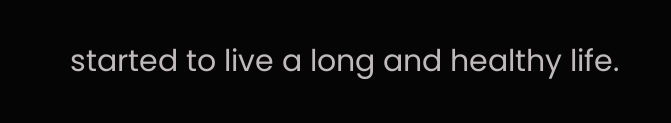started to live a long and healthy life.